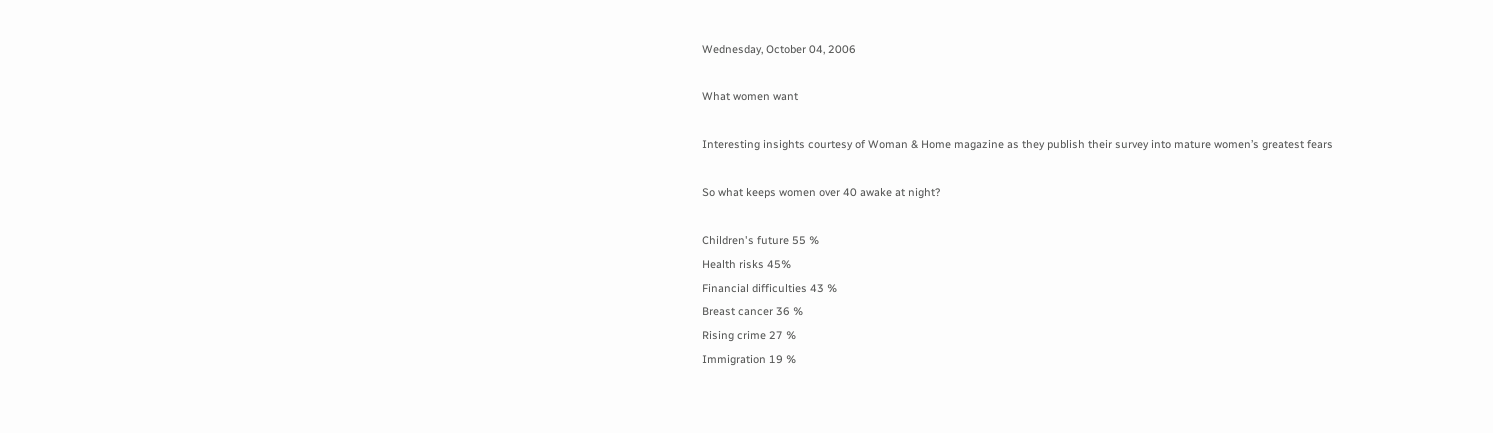Wednesday, October 04, 2006

What women want

Interesting insights courtesy of Woman & Home magazine as they publish their survey into mature women’s greatest fears

So what keeps women over 40 awake at night?

Children's future 55 %
Health risks 45%
Financial difficulties 43 %
Breast cancer 36 %
Rising crime 27 %
Immigration 19 %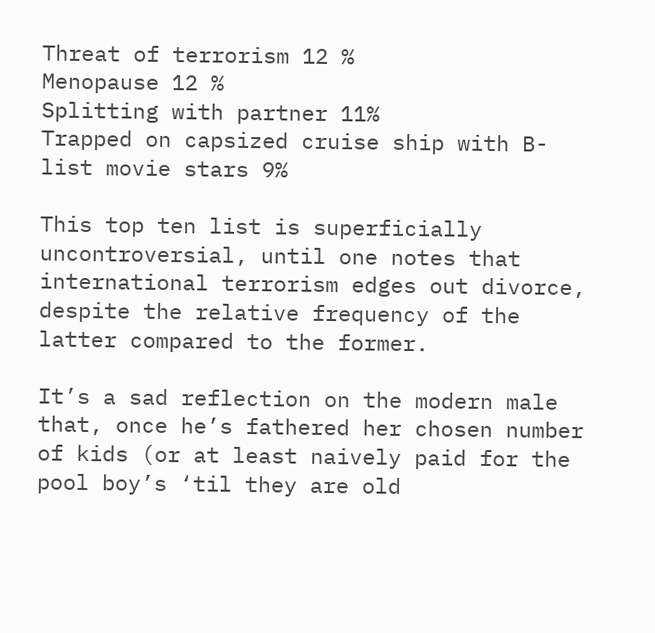Threat of terrorism 12 %
Menopause 12 %
Splitting with partner 11%
Trapped on capsized cruise ship with B-list movie stars 9%

This top ten list is superficially uncontroversial, until one notes that international terrorism edges out divorce, despite the relative frequency of the latter compared to the former.

It’s a sad reflection on the modern male that, once he’s fathered her chosen number of kids (or at least naively paid for the pool boy’s ‘til they are old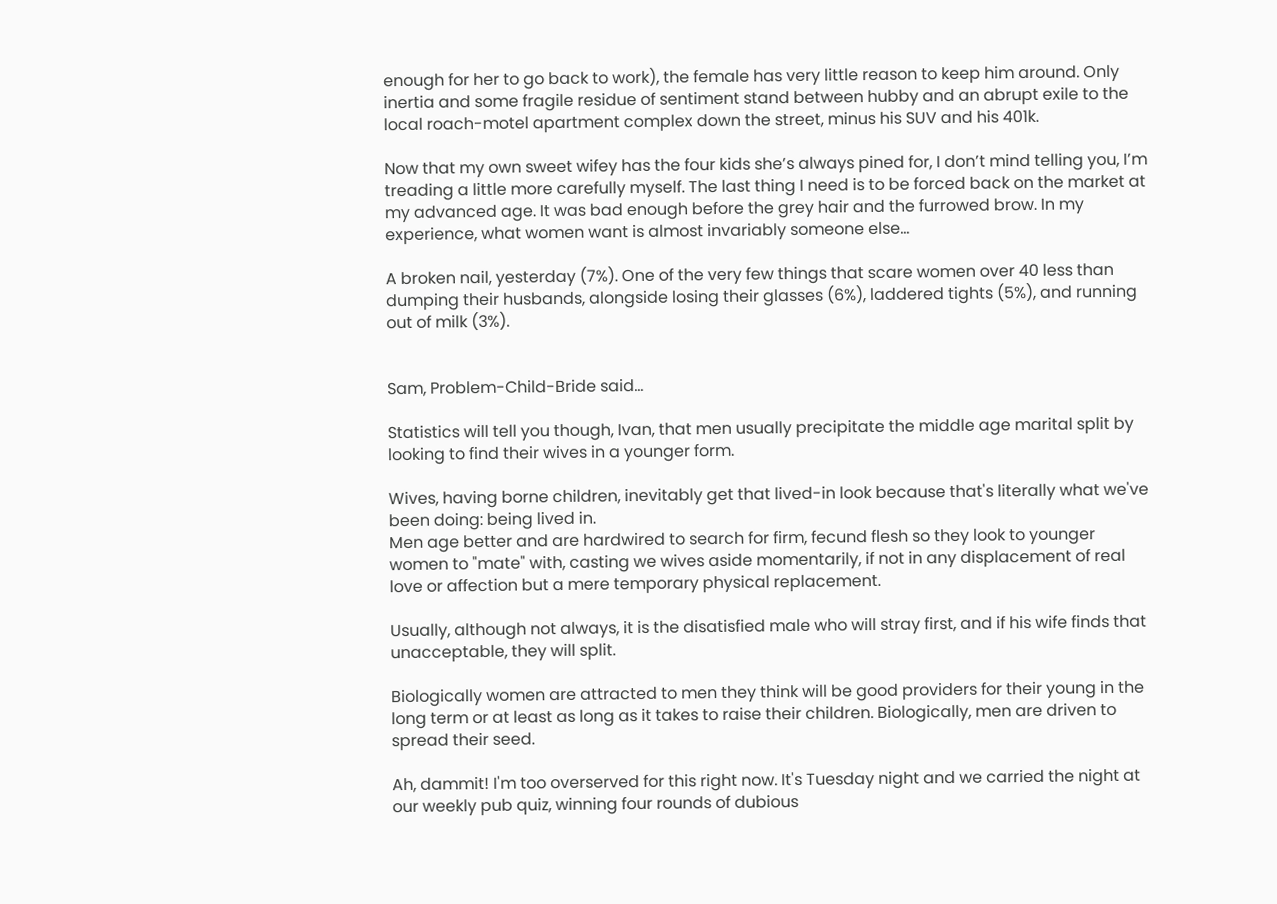enough for her to go back to work), the female has very little reason to keep him around. Only inertia and some fragile residue of sentiment stand between hubby and an abrupt exile to the local roach-motel apartment complex down the street, minus his SUV and his 401k.

Now that my own sweet wifey has the four kids she’s always pined for, I don’t mind telling you, I’m treading a little more carefully myself. The last thing I need is to be forced back on the market at my advanced age. It was bad enough before the grey hair and the furrowed brow. In my experience, what women want is almost invariably someone else…

A broken nail, yesterday (7%). One of the very few things that scare women over 40 less than dumping their husbands, alongside losing their glasses (6%), laddered tights (5%), and running out of milk (3%).


Sam, Problem-Child-Bride said...

Statistics will tell you though, Ivan, that men usually precipitate the middle age marital split by looking to find their wives in a younger form.

Wives, having borne children, inevitably get that lived-in look because that's literally what we've been doing: being lived in.
Men age better and are hardwired to search for firm, fecund flesh so they look to younger women to "mate" with, casting we wives aside momentarily, if not in any displacement of real love or affection but a mere temporary physical replacement.

Usually, although not always, it is the disatisfied male who will stray first, and if his wife finds that unacceptable, they will split.

Biologically women are attracted to men they think will be good providers for their young in the long term or at least as long as it takes to raise their children. Biologically, men are driven to spread their seed.

Ah, dammit! I'm too overserved for this right now. It's Tuesday night and we carried the night at our weekly pub quiz, winning four rounds of dubious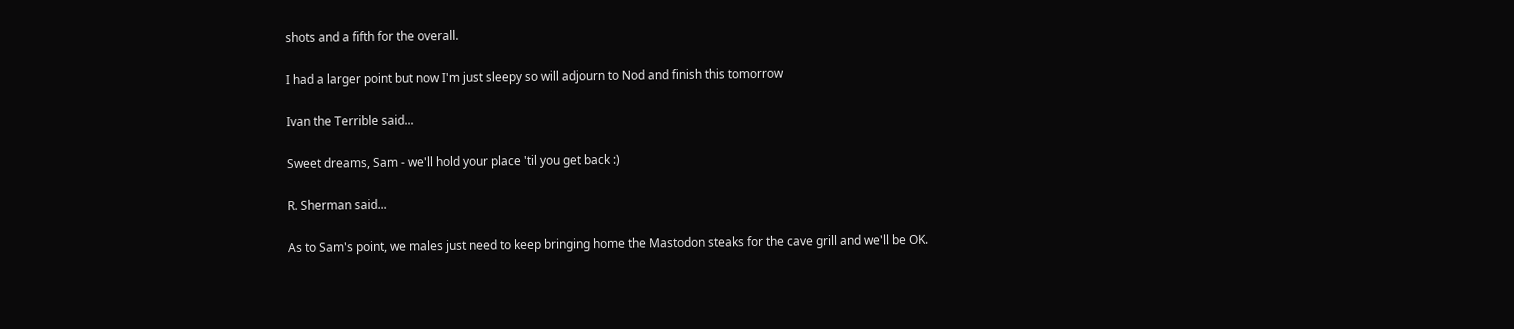shots and a fifth for the overall.

I had a larger point but now I'm just sleepy so will adjourn to Nod and finish this tomorrow

Ivan the Terrible said...

Sweet dreams, Sam - we'll hold your place 'til you get back :)

R. Sherman said...

As to Sam's point, we males just need to keep bringing home the Mastodon steaks for the cave grill and we'll be OK.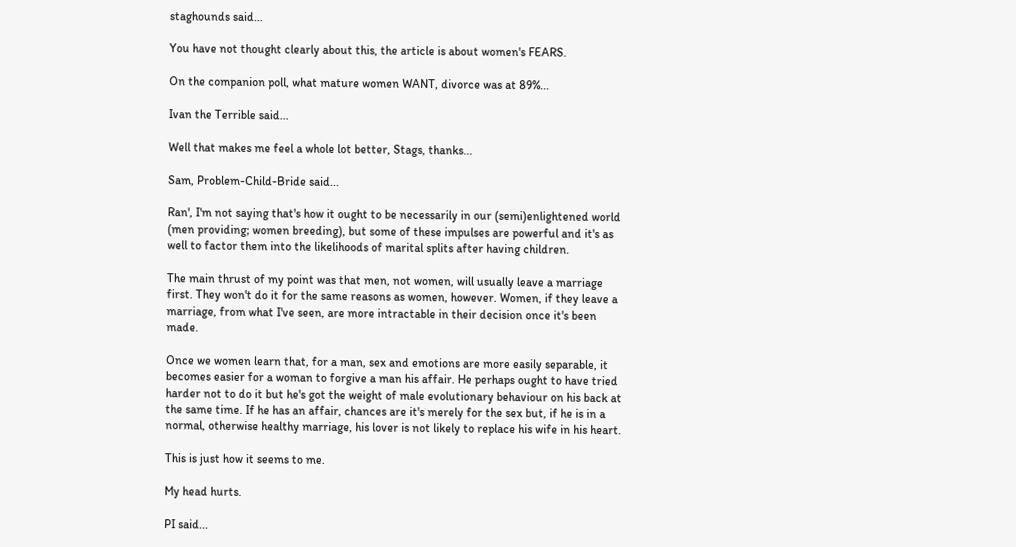staghounds said...

You have not thought clearly about this, the article is about women's FEARS.

On the companion poll, what mature women WANT, divorce was at 89%...

Ivan the Terrible said...

Well that makes me feel a whole lot better, Stags, thanks...

Sam, Problem-Child-Bride said...

Ran', I'm not saying that's how it ought to be necessarily in our (semi)enlightened world (men providing; women breeding), but some of these impulses are powerful and it's as well to factor them into the likelihoods of marital splits after having children.

The main thrust of my point was that men, not women, will usually leave a marriage first. They won't do it for the same reasons as women, however. Women, if they leave a marriage, from what I've seen, are more intractable in their decision once it's been made.

Once we women learn that, for a man, sex and emotions are more easily separable, it becomes easier for a woman to forgive a man his affair. He perhaps ought to have tried harder not to do it but he's got the weight of male evolutionary behaviour on his back at the same time. If he has an affair, chances are it's merely for the sex but, if he is in a normal, otherwise healthy marriage, his lover is not likely to replace his wife in his heart.

This is just how it seems to me.

My head hurts.

PI said...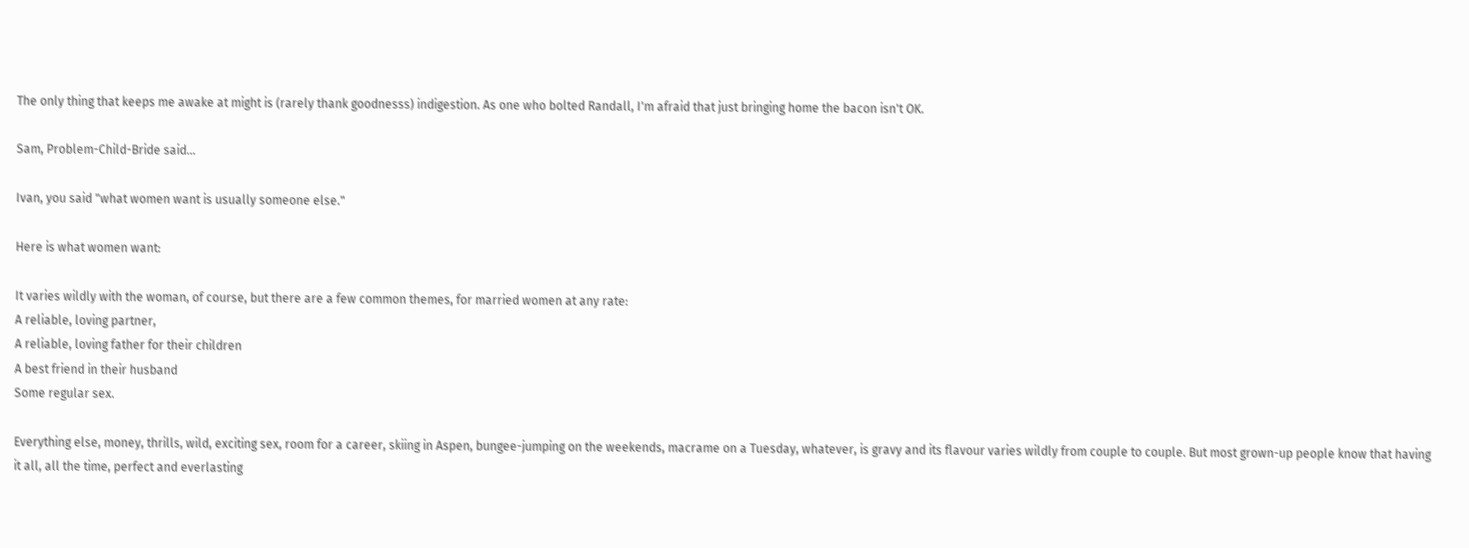The only thing that keeps me awake at might is (rarely thank goodnesss) indigestion. As one who bolted Randall, I'm afraid that just bringing home the bacon isn't OK.

Sam, Problem-Child-Bride said...

Ivan, you said "what women want is usually someone else."

Here is what women want:

It varies wildly with the woman, of course, but there are a few common themes, for married women at any rate:
A reliable, loving partner,
A reliable, loving father for their children
A best friend in their husband
Some regular sex.

Everything else, money, thrills, wild, exciting sex, room for a career, skiing in Aspen, bungee-jumping on the weekends, macrame on a Tuesday, whatever, is gravy and its flavour varies wildly from couple to couple. But most grown-up people know that having it all, all the time, perfect and everlasting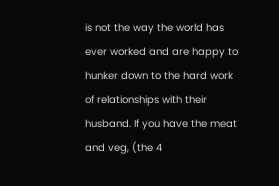is not the way the world has ever worked and are happy to hunker down to the hard work of relationships with their husband. If you have the meat and veg, (the 4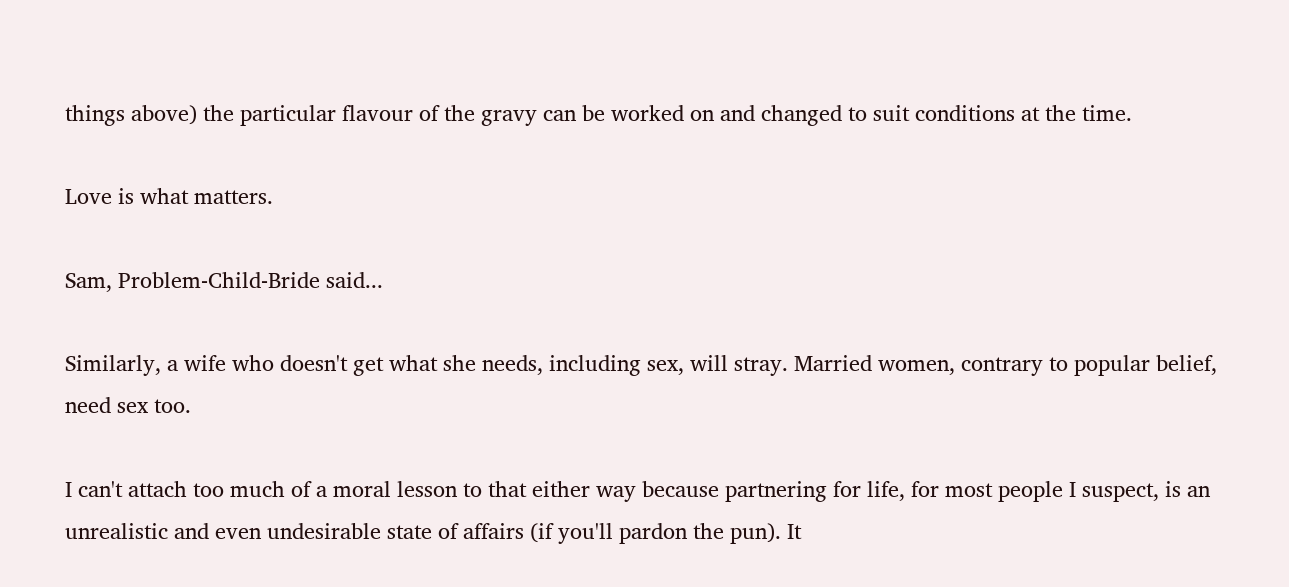things above) the particular flavour of the gravy can be worked on and changed to suit conditions at the time.

Love is what matters.

Sam, Problem-Child-Bride said...

Similarly, a wife who doesn't get what she needs, including sex, will stray. Married women, contrary to popular belief, need sex too.

I can't attach too much of a moral lesson to that either way because partnering for life, for most people I suspect, is an unrealistic and even undesirable state of affairs (if you'll pardon the pun). It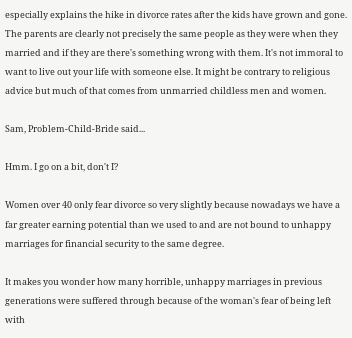especially explains the hike in divorce rates after the kids have grown and gone. The parents are clearly not precisely the same people as they were when they married and if they are there's something wrong with them. It's not immoral to want to live out your life with someone else. It might be contrary to religious advice but much of that comes from unmarried childless men and women.

Sam, Problem-Child-Bride said...

Hmm. I go on a bit, don't I?

Women over 40 only fear divorce so very slightly because nowadays we have a far greater earning potential than we used to and are not bound to unhappy marriages for financial security to the same degree.

It makes you wonder how many horrible, unhappy marriages in previous generations were suffered through because of the woman's fear of being left with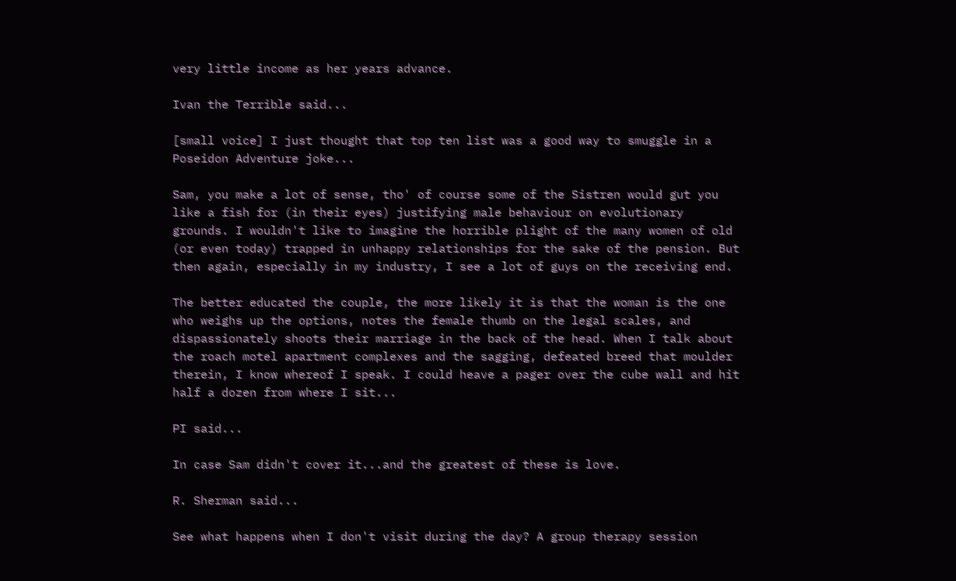very little income as her years advance.

Ivan the Terrible said...

[small voice] I just thought that top ten list was a good way to smuggle in a Poseidon Adventure joke...

Sam, you make a lot of sense, tho' of course some of the Sistren would gut you like a fish for (in their eyes) justifying male behaviour on evolutionary grounds. I wouldn't like to imagine the horrible plight of the many women of old (or even today) trapped in unhappy relationships for the sake of the pension. But then again, especially in my industry, I see a lot of guys on the receiving end.

The better educated the couple, the more likely it is that the woman is the one who weighs up the options, notes the female thumb on the legal scales, and dispassionately shoots their marriage in the back of the head. When I talk about the roach motel apartment complexes and the sagging, defeated breed that moulder therein, I know whereof I speak. I could heave a pager over the cube wall and hit half a dozen from where I sit...

PI said...

In case Sam didn't cover it...and the greatest of these is love.

R. Sherman said...

See what happens when I don't visit during the day? A group therapy session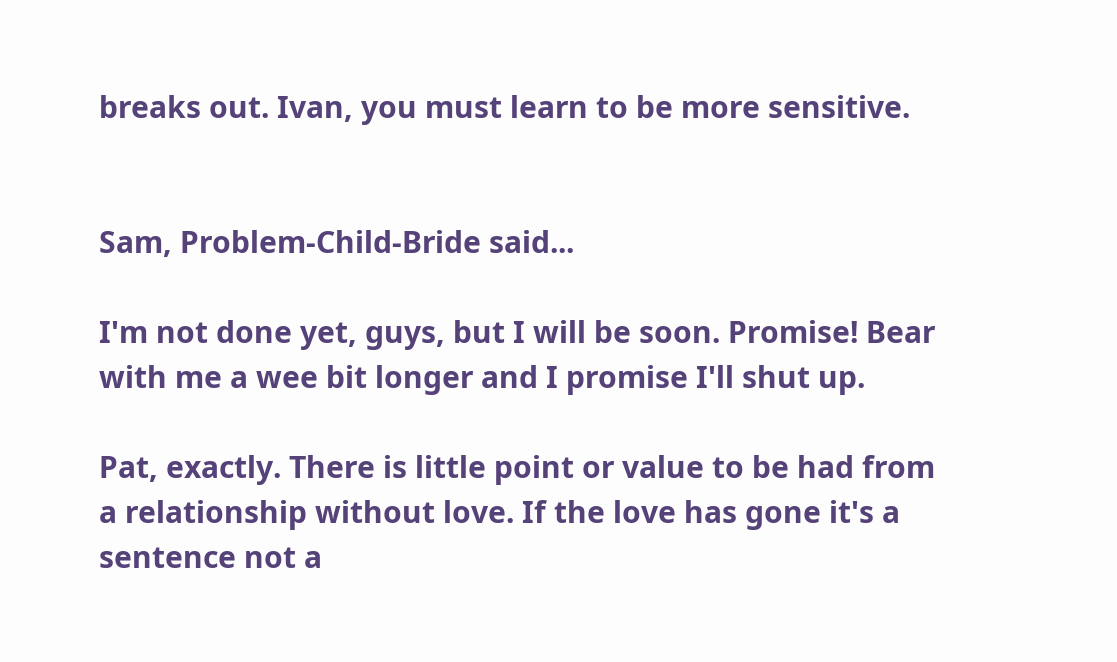breaks out. Ivan, you must learn to be more sensitive.


Sam, Problem-Child-Bride said...

I'm not done yet, guys, but I will be soon. Promise! Bear with me a wee bit longer and I promise I'll shut up.

Pat, exactly. There is little point or value to be had from a relationship without love. If the love has gone it's a sentence not a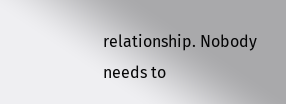relationship. Nobody needs to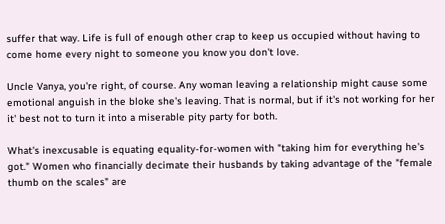suffer that way. Life is full of enough other crap to keep us occupied without having to come home every night to someone you know you don't love.

Uncle Vanya, you're right, of course. Any woman leaving a relationship might cause some emotional anguish in the bloke she's leaving. That is normal, but if it's not working for her it' best not to turn it into a miserable pity party for both.

What's inexcusable is equating equality-for-women with "taking him for everything he's got." Women who financially decimate their husbands by taking advantage of the "female thumb on the scales" are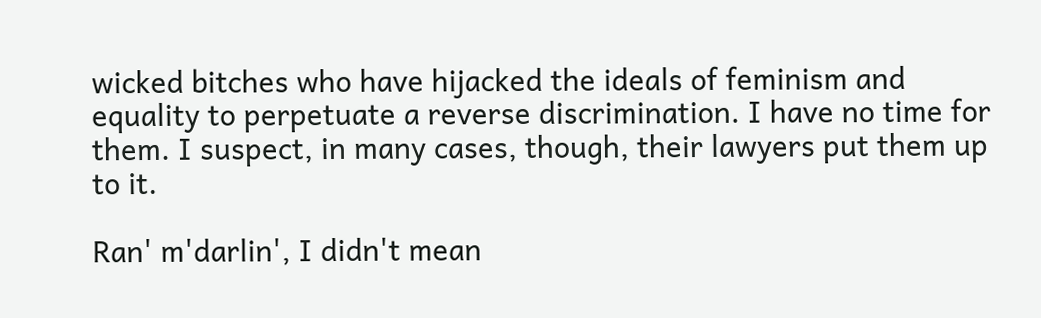wicked bitches who have hijacked the ideals of feminism and equality to perpetuate a reverse discrimination. I have no time for them. I suspect, in many cases, though, their lawyers put them up to it.

Ran' m'darlin', I didn't mean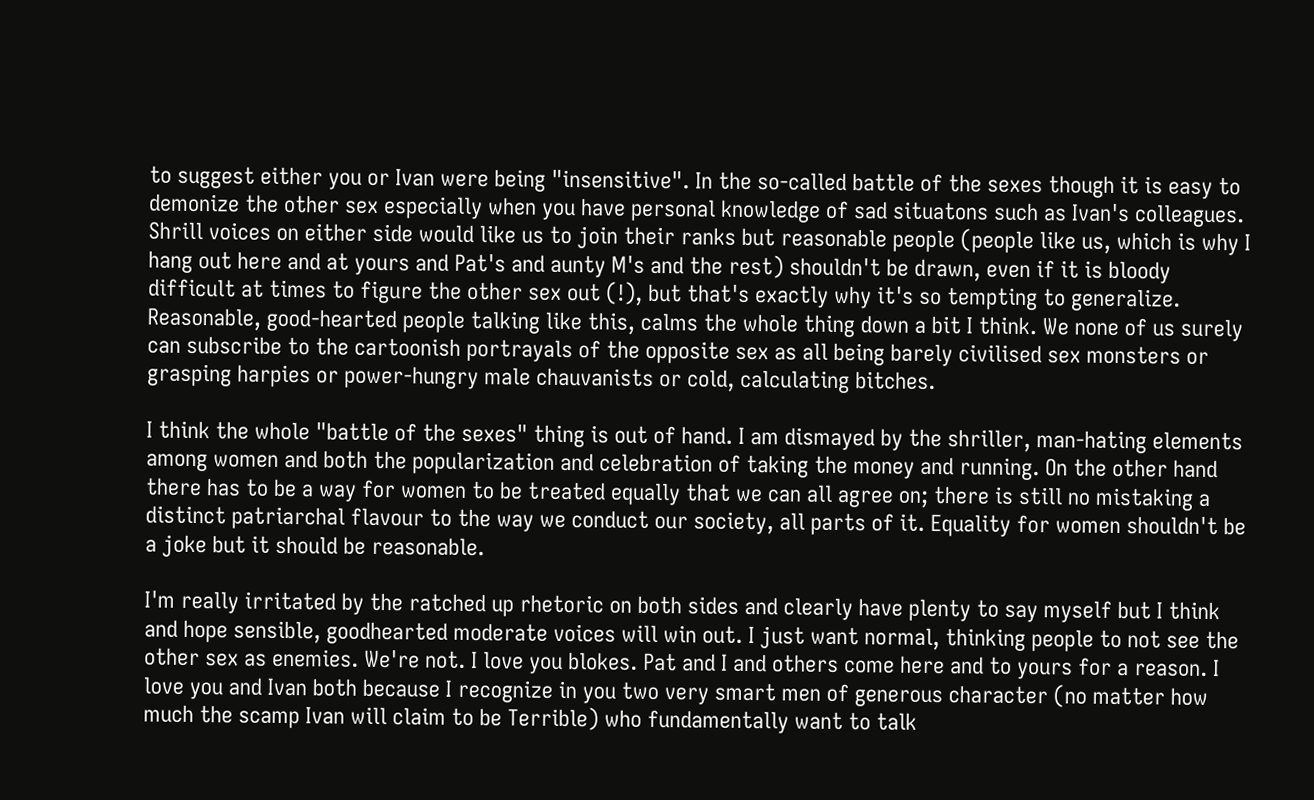to suggest either you or Ivan were being "insensitive". In the so-called battle of the sexes though it is easy to demonize the other sex especially when you have personal knowledge of sad situatons such as Ivan's colleagues. Shrill voices on either side would like us to join their ranks but reasonable people (people like us, which is why I hang out here and at yours and Pat's and aunty M's and the rest) shouldn't be drawn, even if it is bloody difficult at times to figure the other sex out (!), but that's exactly why it's so tempting to generalize. Reasonable, good-hearted people talking like this, calms the whole thing down a bit I think. We none of us surely can subscribe to the cartoonish portrayals of the opposite sex as all being barely civilised sex monsters or grasping harpies or power-hungry male chauvanists or cold, calculating bitches.

I think the whole "battle of the sexes" thing is out of hand. I am dismayed by the shriller, man-hating elements among women and both the popularization and celebration of taking the money and running. On the other hand there has to be a way for women to be treated equally that we can all agree on; there is still no mistaking a distinct patriarchal flavour to the way we conduct our society, all parts of it. Equality for women shouldn't be a joke but it should be reasonable.

I'm really irritated by the ratched up rhetoric on both sides and clearly have plenty to say myself but I think and hope sensible, goodhearted moderate voices will win out. I just want normal, thinking people to not see the other sex as enemies. We're not. I love you blokes. Pat and I and others come here and to yours for a reason. I love you and Ivan both because I recognize in you two very smart men of generous character (no matter how much the scamp Ivan will claim to be Terrible) who fundamentally want to talk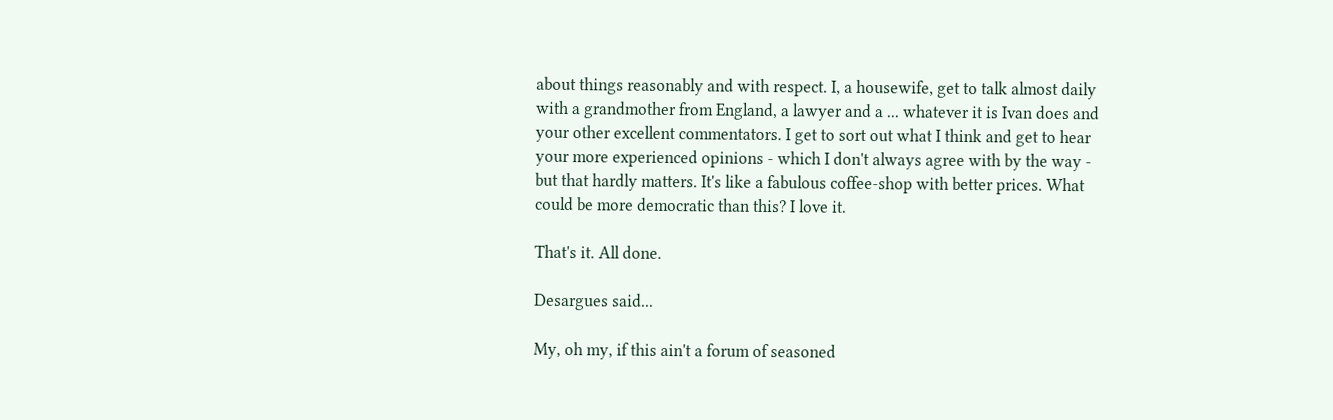about things reasonably and with respect. I, a housewife, get to talk almost daily with a grandmother from England, a lawyer and a ... whatever it is Ivan does and your other excellent commentators. I get to sort out what I think and get to hear your more experienced opinions - which I don't always agree with by the way - but that hardly matters. It's like a fabulous coffee-shop with better prices. What could be more democratic than this? I love it.

That's it. All done.

Desargues said...

My, oh my, if this ain't a forum of seasoned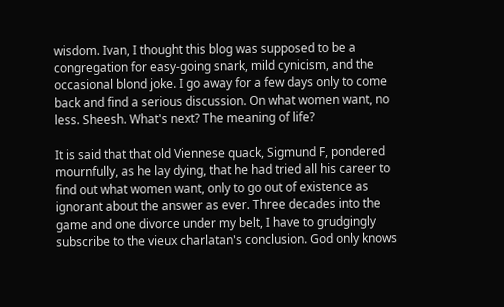wisdom. Ivan, I thought this blog was supposed to be a congregation for easy-going snark, mild cynicism, and the occasional blond joke. I go away for a few days only to come back and find a serious discussion. On what women want, no less. Sheesh. What's next? The meaning of life?

It is said that that old Viennese quack, Sigmund F, pondered mournfully, as he lay dying, that he had tried all his career to find out what women want, only to go out of existence as ignorant about the answer as ever. Three decades into the game and one divorce under my belt, I have to grudgingly subscribe to the vieux charlatan's conclusion. God only knows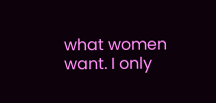what women want. I only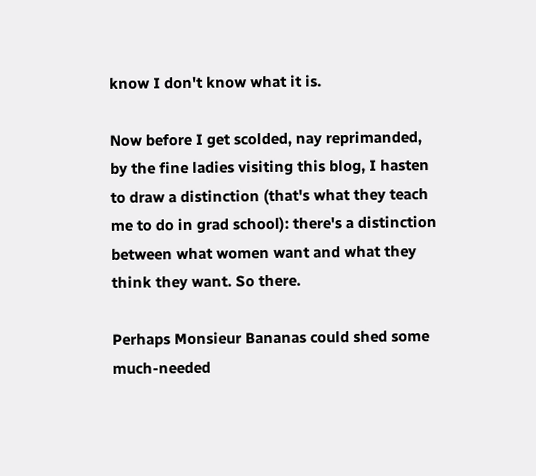know I don't know what it is.

Now before I get scolded, nay reprimanded, by the fine ladies visiting this blog, I hasten to draw a distinction (that's what they teach me to do in grad school): there's a distinction between what women want and what they think they want. So there.

Perhaps Monsieur Bananas could shed some much-needed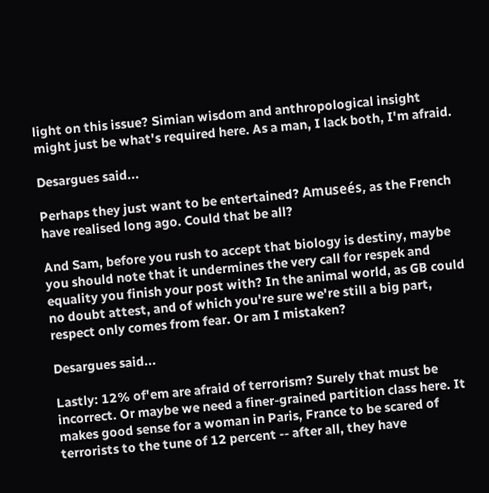light on this issue? Simian wisdom and anthropological insight might just be what's required here. As a man, I lack both, I'm afraid.

Desargues said...

Perhaps they just want to be entertained? Amuseés, as the French have realised long ago. Could that be all?

And Sam, before you rush to accept that biology is destiny, maybe you should note that it undermines the very call for respek and equality you finish your post with? In the animal world, as GB could no doubt attest, and of which you're sure we're still a big part, respect only comes from fear. Or am I mistaken?

Desargues said...

Lastly: 12% of'em are afraid of terrorism? Surely that must be incorrect. Or maybe we need a finer-grained partition class here. It makes good sense for a woman in Paris, France to be scared of terrorists to the tune of 12 percent -- after all, they have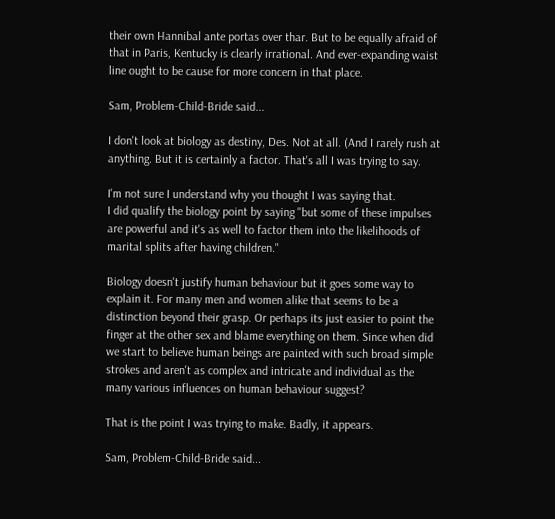their own Hannibal ante portas over thar. But to be equally afraid of that in Paris, Kentucky is clearly irrational. And ever-expanding waist line ought to be cause for more concern in that place.

Sam, Problem-Child-Bride said...

I don't look at biology as destiny, Des. Not at all. (And I rarely rush at anything. But it is certainly a factor. That's all I was trying to say.

I'm not sure I understand why you thought I was saying that.
I did qualify the biology point by saying "but some of these impulses are powerful and it's as well to factor them into the likelihoods of marital splits after having children."

Biology doesn't justify human behaviour but it goes some way to explain it. For many men and women alike that seems to be a distinction beyond their grasp. Or perhaps its just easier to point the finger at the other sex and blame everything on them. Since when did we start to believe human beings are painted with such broad simple strokes and aren't as complex and intricate and individual as the many various influences on human behaviour suggest?

That is the point I was trying to make. Badly, it appears.

Sam, Problem-Child-Bride said...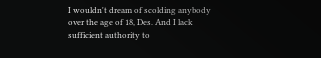I wouldn't dream of scolding anybody over the age of 18, Des. And I lack sufficient authority to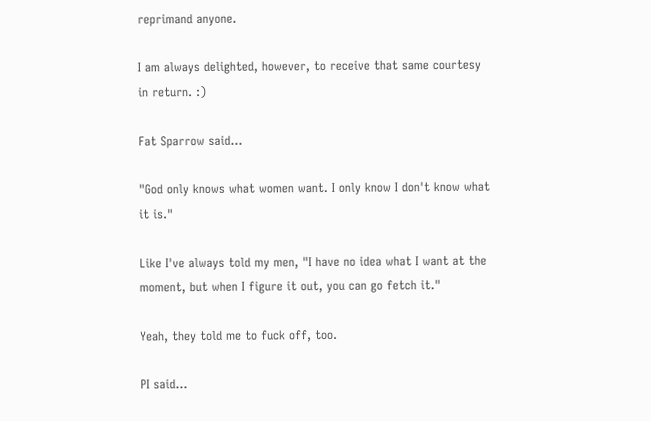reprimand anyone.

I am always delighted, however, to receive that same courtesy in return. :)

Fat Sparrow said...

"God only knows what women want. I only know I don't know what it is."

Like I've always told my men, "I have no idea what I want at the moment, but when I figure it out, you can go fetch it."

Yeah, they told me to fuck off, too.

PI said...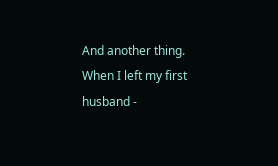And another thing. When I left my first husband -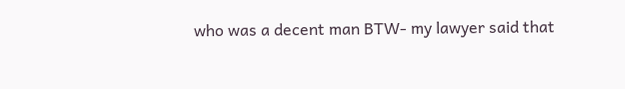who was a decent man BTW- my lawyer said that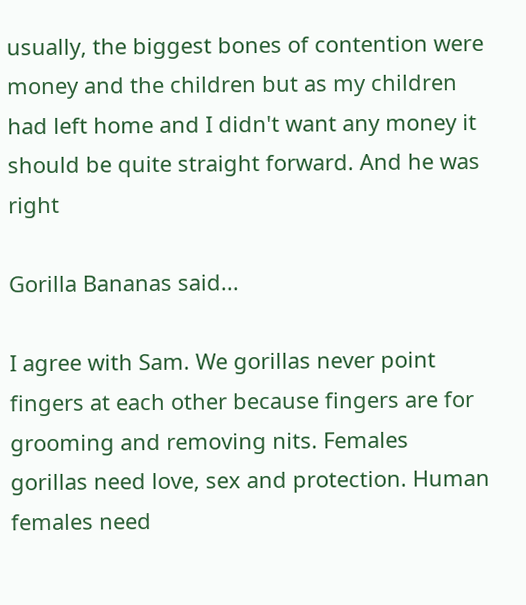usually, the biggest bones of contention were money and the children but as my children had left home and I didn't want any money it should be quite straight forward. And he was right

Gorilla Bananas said...

I agree with Sam. We gorillas never point fingers at each other because fingers are for grooming and removing nits. Females gorillas need love, sex and protection. Human females need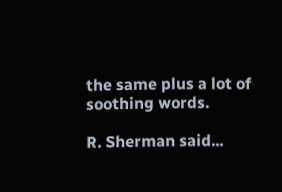the same plus a lot of soothing words.

R. Sherman said...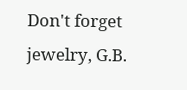Don't forget jewelry, G.B.